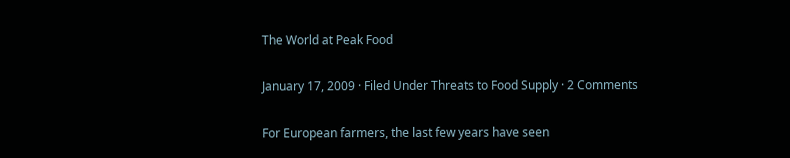The World at Peak Food

January 17, 2009 · Filed Under Threats to Food Supply · 2 Comments

For European farmers, the last few years have seen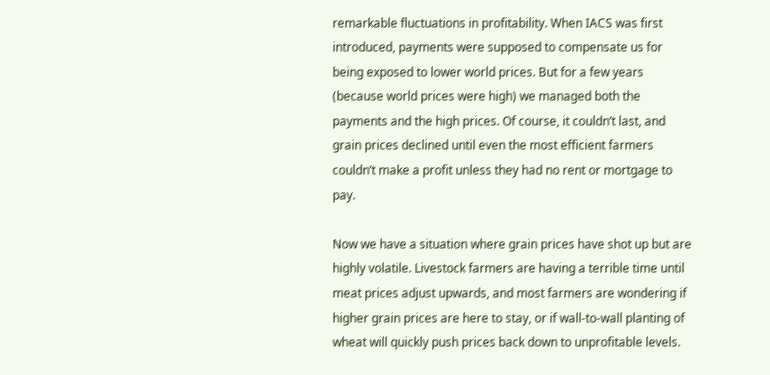remarkable fluctuations in profitability. When IACS was first introduced, payments were supposed to compensate us for being exposed to lower world prices. But for a few years (because world prices were high) we managed both the payments and the high prices. Of course, it couldn’t last, and grain prices declined until even the most efficient farmers couldn’t make a profit unless they had no rent or mortgage to pay.

Now we have a situation where grain prices have shot up but are highly volatile. Livestock farmers are having a terrible time until meat prices adjust upwards, and most farmers are wondering if higher grain prices are here to stay, or if wall-to-wall planting of wheat will quickly push prices back down to unprofitable levels.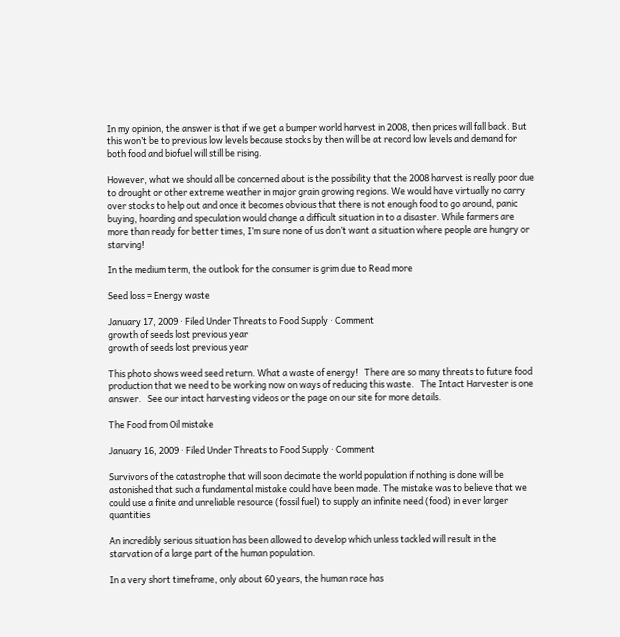In my opinion, the answer is that if we get a bumper world harvest in 2008, then prices will fall back. But this won’t be to previous low levels because stocks by then will be at record low levels and demand for both food and biofuel will still be rising.

However, what we should all be concerned about is the possibility that the 2008 harvest is really poor due to drought or other extreme weather in major grain growing regions. We would have virtually no carry over stocks to help out and once it becomes obvious that there is not enough food to go around, panic buying, hoarding and speculation would change a difficult situation in to a disaster. While farmers are more than ready for better times, I’m sure none of us don’t want a situation where people are hungry or starving!

In the medium term, the outlook for the consumer is grim due to Read more

Seed loss = Energy waste

January 17, 2009 · Filed Under Threats to Food Supply · Comment
growth of seeds lost previous year
growth of seeds lost previous year

This photo shows weed seed return. What a waste of energy!   There are so many threats to future food production that we need to be working now on ways of reducing this waste.   The Intact Harvester is one answer.   See our intact harvesting videos or the page on our site for more details.

The Food from Oil mistake

January 16, 2009 · Filed Under Threats to Food Supply · Comment

Survivors of the catastrophe that will soon decimate the world population if nothing is done will be astonished that such a fundamental mistake could have been made. The mistake was to believe that we could use a finite and unreliable resource (fossil fuel) to supply an infinite need (food) in ever larger quantities

An incredibly serious situation has been allowed to develop which unless tackled will result in the starvation of a large part of the human population.

In a very short timeframe, only about 60 years, the human race has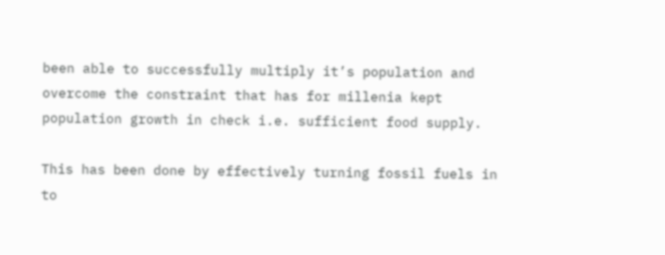been able to successfully multiply it’s population and overcome the constraint that has for millenia kept population growth in check i.e. sufficient food supply.

This has been done by effectively turning fossil fuels in to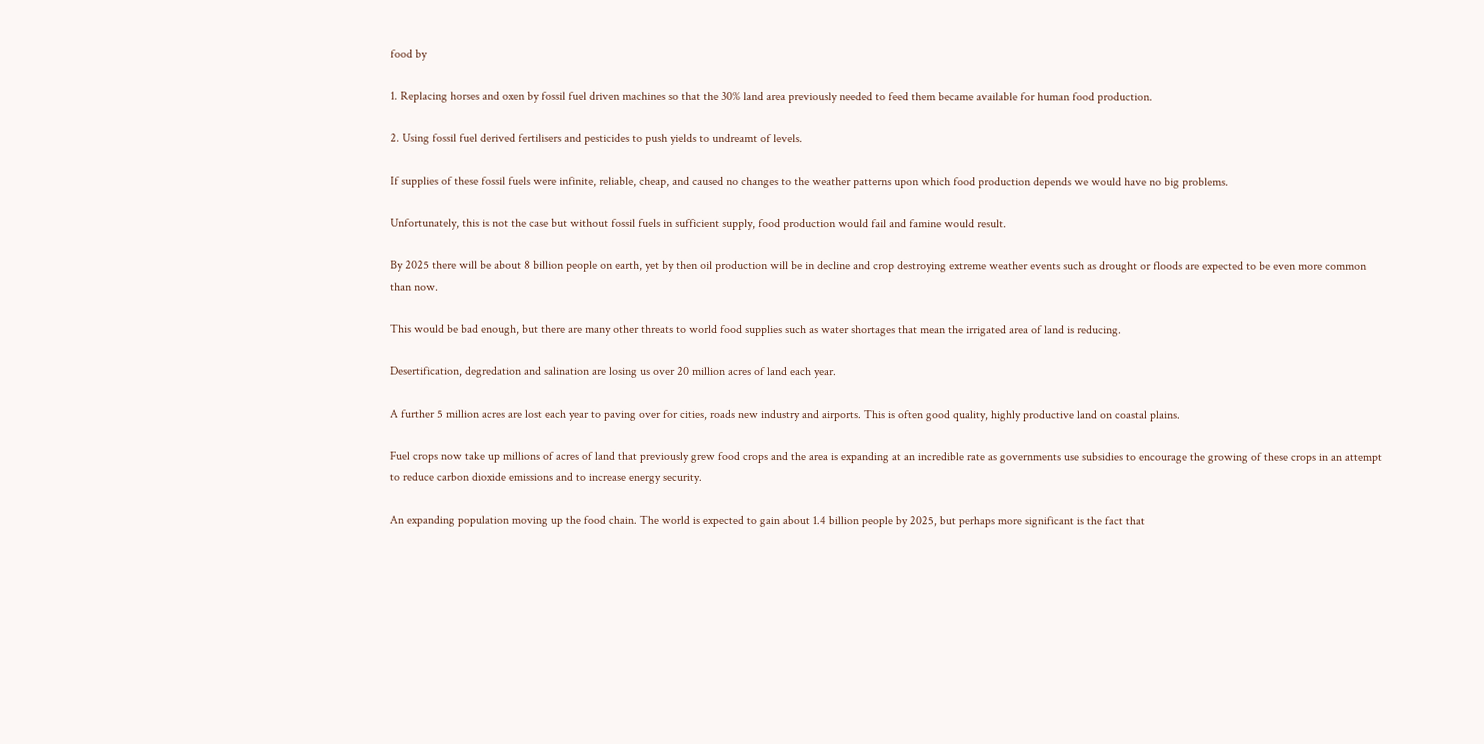food by

1. Replacing horses and oxen by fossil fuel driven machines so that the 30% land area previously needed to feed them became available for human food production.

2. Using fossil fuel derived fertilisers and pesticides to push yields to undreamt of levels.

If supplies of these fossil fuels were infinite, reliable, cheap, and caused no changes to the weather patterns upon which food production depends we would have no big problems.

Unfortunately, this is not the case but without fossil fuels in sufficient supply, food production would fail and famine would result.

By 2025 there will be about 8 billion people on earth, yet by then oil production will be in decline and crop destroying extreme weather events such as drought or floods are expected to be even more common than now.

This would be bad enough, but there are many other threats to world food supplies such as water shortages that mean the irrigated area of land is reducing.

Desertification, degredation and salination are losing us over 20 million acres of land each year.

A further 5 million acres are lost each year to paving over for cities, roads new industry and airports. This is often good quality, highly productive land on coastal plains.

Fuel crops now take up millions of acres of land that previously grew food crops and the area is expanding at an incredible rate as governments use subsidies to encourage the growing of these crops in an attempt to reduce carbon dioxide emissions and to increase energy security.

An expanding population moving up the food chain. The world is expected to gain about 1.4 billion people by 2025, but perhaps more significant is the fact that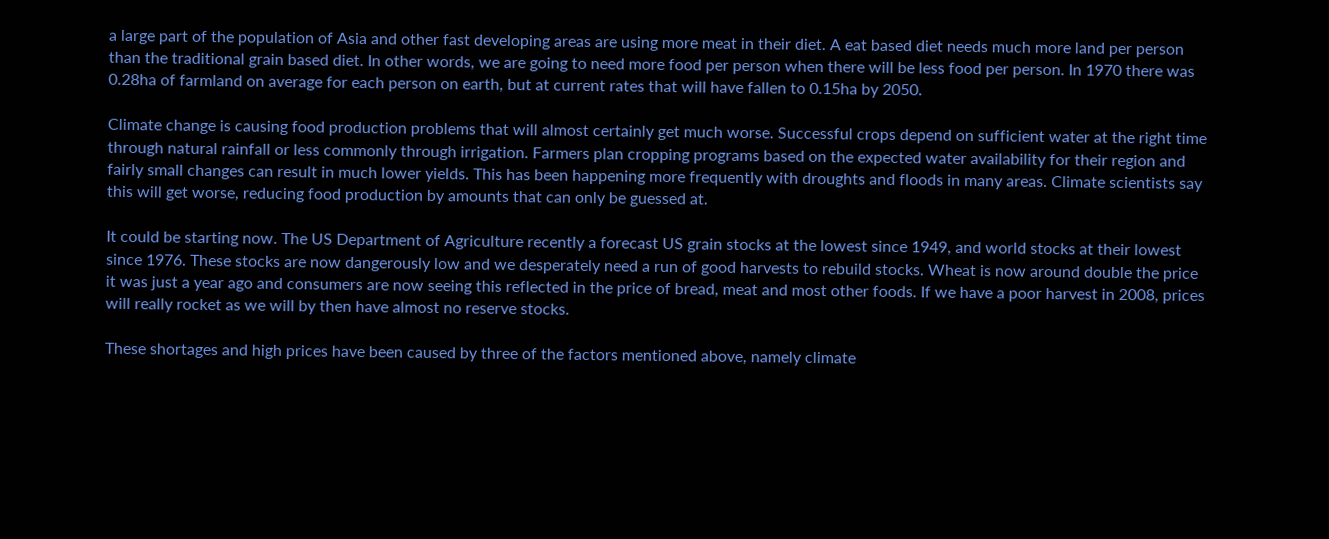a large part of the population of Asia and other fast developing areas are using more meat in their diet. A eat based diet needs much more land per person than the traditional grain based diet. In other words, we are going to need more food per person when there will be less food per person. In 1970 there was 0.28ha of farmland on average for each person on earth, but at current rates that will have fallen to 0.15ha by 2050.

Climate change is causing food production problems that will almost certainly get much worse. Successful crops depend on sufficient water at the right time through natural rainfall or less commonly through irrigation. Farmers plan cropping programs based on the expected water availability for their region and fairly small changes can result in much lower yields. This has been happening more frequently with droughts and floods in many areas. Climate scientists say this will get worse, reducing food production by amounts that can only be guessed at.

It could be starting now. The US Department of Agriculture recently a forecast US grain stocks at the lowest since 1949, and world stocks at their lowest since 1976. These stocks are now dangerously low and we desperately need a run of good harvests to rebuild stocks. Wheat is now around double the price it was just a year ago and consumers are now seeing this reflected in the price of bread, meat and most other foods. If we have a poor harvest in 2008, prices will really rocket as we will by then have almost no reserve stocks.

These shortages and high prices have been caused by three of the factors mentioned above, namely climate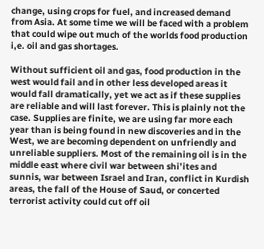change, using crops for fuel, and increased demand from Asia. At some time we will be faced with a problem that could wipe out much of the worlds food production i,e. oil and gas shortages.

Without sufficient oil and gas, food production in the west would fail and in other less developed areas it would fall dramatically, yet we act as if these supplies are reliable and will last forever. This is plainly not the case. Supplies are finite, we are using far more each year than is being found in new discoveries and in the West, we are becoming dependent on unfriendly and unreliable suppliers. Most of the remaining oil is in the middle east where civil war between shi’ites and sunnis, war between Israel and Iran, conflict in Kurdish areas, the fall of the House of Saud, or concerted terrorist activity could cut off oil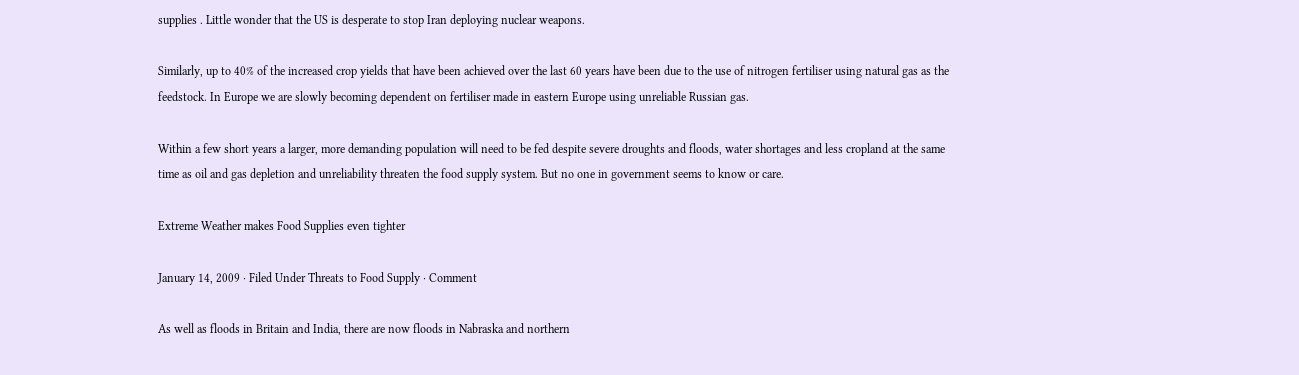supplies . Little wonder that the US is desperate to stop Iran deploying nuclear weapons.

Similarly, up to 40% of the increased crop yields that have been achieved over the last 60 years have been due to the use of nitrogen fertiliser using natural gas as the feedstock. In Europe we are slowly becoming dependent on fertiliser made in eastern Europe using unreliable Russian gas.

Within a few short years a larger, more demanding population will need to be fed despite severe droughts and floods, water shortages and less cropland at the same time as oil and gas depletion and unreliability threaten the food supply system. But no one in government seems to know or care.

Extreme Weather makes Food Supplies even tighter

January 14, 2009 · Filed Under Threats to Food Supply · Comment

As well as floods in Britain and India, there are now floods in Nabraska and northern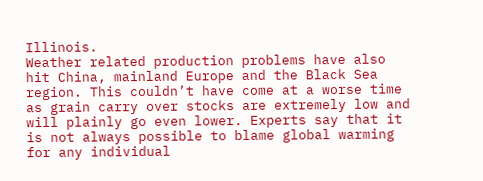Illinois.
Weather related production problems have also hit China, mainland Europe and the Black Sea region. This couldn’t have come at a worse time as grain carry over stocks are extremely low and will plainly go even lower. Experts say that it is not always possible to blame global warming for any individual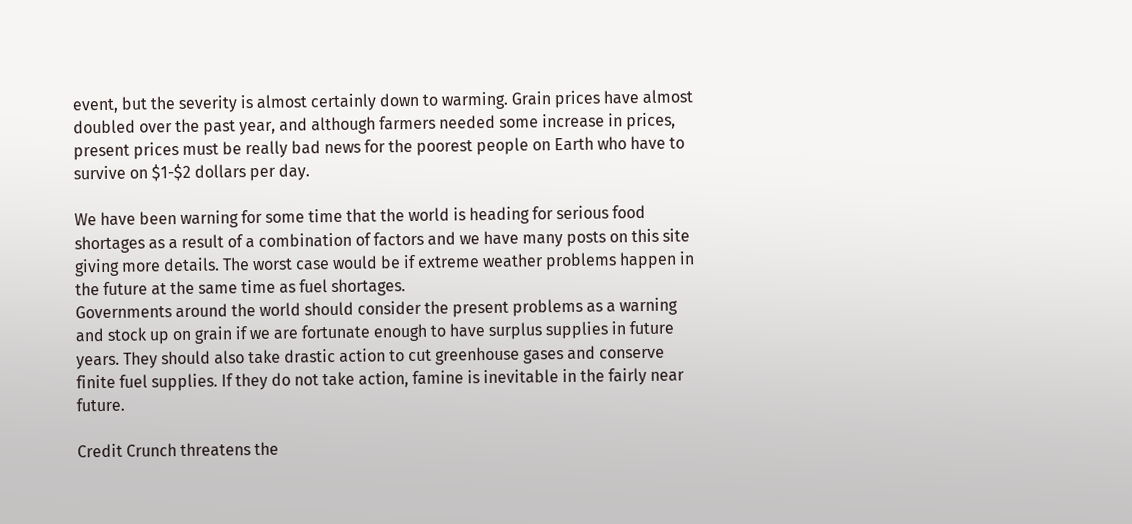event, but the severity is almost certainly down to warming. Grain prices have almost doubled over the past year, and although farmers needed some increase in prices, present prices must be really bad news for the poorest people on Earth who have to survive on $1-$2 dollars per day.

We have been warning for some time that the world is heading for serious food shortages as a result of a combination of factors and we have many posts on this site giving more details. The worst case would be if extreme weather problems happen in the future at the same time as fuel shortages.
Governments around the world should consider the present problems as a warning and stock up on grain if we are fortunate enough to have surplus supplies in future years. They should also take drastic action to cut greenhouse gases and conserve finite fuel supplies. If they do not take action, famine is inevitable in the fairly near future.

Credit Crunch threatens the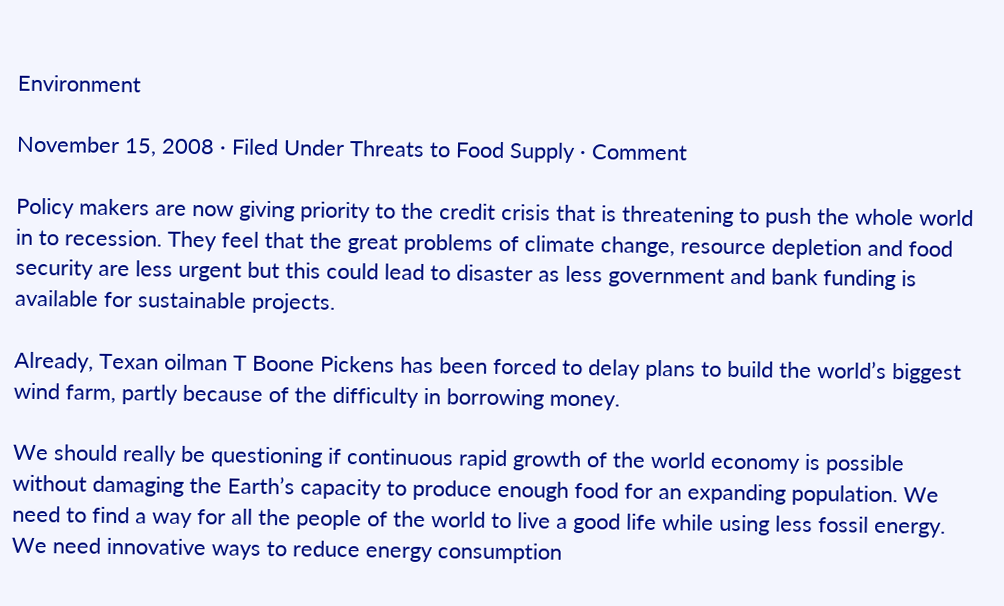Environment

November 15, 2008 · Filed Under Threats to Food Supply · Comment

Policy makers are now giving priority to the credit crisis that is threatening to push the whole world in to recession. They feel that the great problems of climate change, resource depletion and food security are less urgent but this could lead to disaster as less government and bank funding is available for sustainable projects.

Already, Texan oilman T Boone Pickens has been forced to delay plans to build the world’s biggest wind farm, partly because of the difficulty in borrowing money.

We should really be questioning if continuous rapid growth of the world economy is possible without damaging the Earth’s capacity to produce enough food for an expanding population. We need to find a way for all the people of the world to live a good life while using less fossil energy. We need innovative ways to reduce energy consumption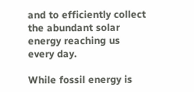and to efficiently collect the abundant solar energy reaching us every day.

While fossil energy is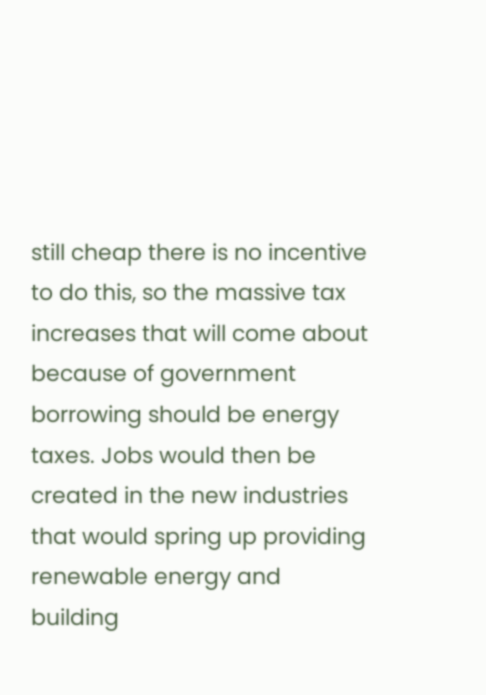still cheap there is no incentive to do this, so the massive tax increases that will come about because of government borrowing should be energy taxes. Jobs would then be created in the new industries that would spring up providing renewable energy and building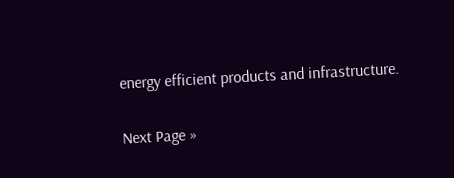energy efficient products and infrastructure.

Next Page »